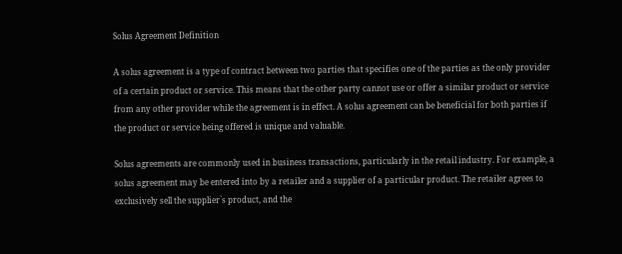Solus Agreement Definition

A solus agreement is a type of contract between two parties that specifies one of the parties as the only provider of a certain product or service. This means that the other party cannot use or offer a similar product or service from any other provider while the agreement is in effect. A solus agreement can be beneficial for both parties if the product or service being offered is unique and valuable.

Solus agreements are commonly used in business transactions, particularly in the retail industry. For example, a solus agreement may be entered into by a retailer and a supplier of a particular product. The retailer agrees to exclusively sell the supplier`s product, and the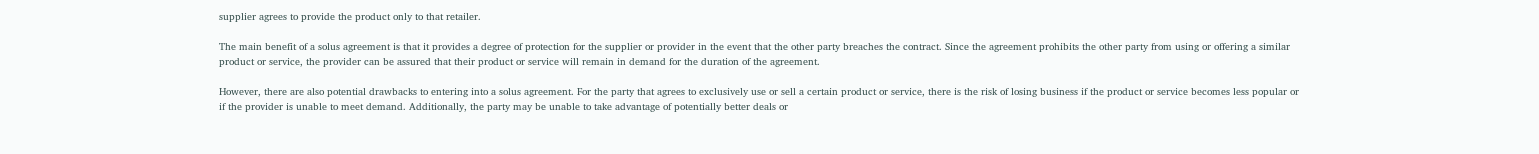supplier agrees to provide the product only to that retailer.

The main benefit of a solus agreement is that it provides a degree of protection for the supplier or provider in the event that the other party breaches the contract. Since the agreement prohibits the other party from using or offering a similar product or service, the provider can be assured that their product or service will remain in demand for the duration of the agreement.

However, there are also potential drawbacks to entering into a solus agreement. For the party that agrees to exclusively use or sell a certain product or service, there is the risk of losing business if the product or service becomes less popular or if the provider is unable to meet demand. Additionally, the party may be unable to take advantage of potentially better deals or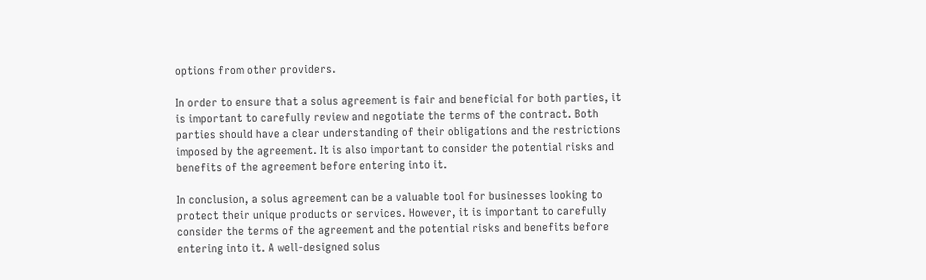options from other providers.

In order to ensure that a solus agreement is fair and beneficial for both parties, it is important to carefully review and negotiate the terms of the contract. Both parties should have a clear understanding of their obligations and the restrictions imposed by the agreement. It is also important to consider the potential risks and benefits of the agreement before entering into it.

In conclusion, a solus agreement can be a valuable tool for businesses looking to protect their unique products or services. However, it is important to carefully consider the terms of the agreement and the potential risks and benefits before entering into it. A well-designed solus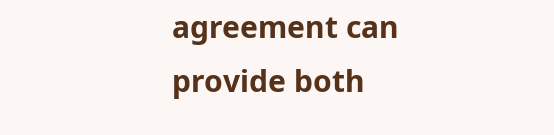agreement can provide both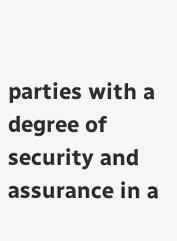parties with a degree of security and assurance in a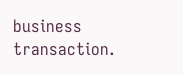business transaction.